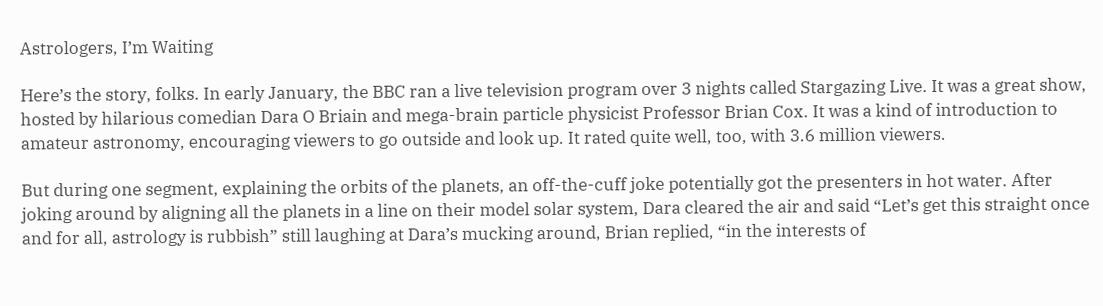Astrologers, I’m Waiting

Here’s the story, folks. In early January, the BBC ran a live television program over 3 nights called Stargazing Live. It was a great show, hosted by hilarious comedian Dara O Briain and mega-brain particle physicist Professor Brian Cox. It was a kind of introduction to amateur astronomy, encouraging viewers to go outside and look up. It rated quite well, too, with 3.6 million viewers.

But during one segment, explaining the orbits of the planets, an off-the-cuff joke potentially got the presenters in hot water. After joking around by aligning all the planets in a line on their model solar system, Dara cleared the air and said “Let’s get this straight once and for all, astrology is rubbish” still laughing at Dara’s mucking around, Brian replied, “in the interests of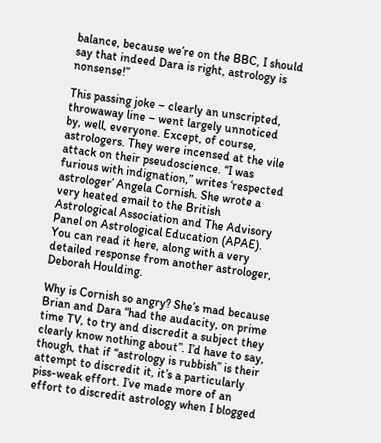balance, because we’re on the BBC, I should say that indeed Dara is right, astrology is nonsense!”

This passing joke – clearly an unscripted, throwaway line – went largely unnoticed by, well, everyone. Except, of course, astrologers. They were incensed at the vile attack on their pseudoscience. “I was furious with indignation,” writes ‘respected astrologer’ Angela Cornish. She wrote a very heated email to the British Astrological Association and The Advisory Panel on Astrological Education (APAE). You can read it here, along with a very detailed response from another astrologer, Deborah Houlding.

Why is Cornish so angry? She’s mad because Brian and Dara “had the audacity, on prime time TV, to try and discredit a subject they clearly know nothing about”. I’d have to say, though, that if “astrology is rubbish” is their attempt to discredit it, it’s a particularly piss-weak effort. I’ve made more of an effort to discredit astrology when I blogged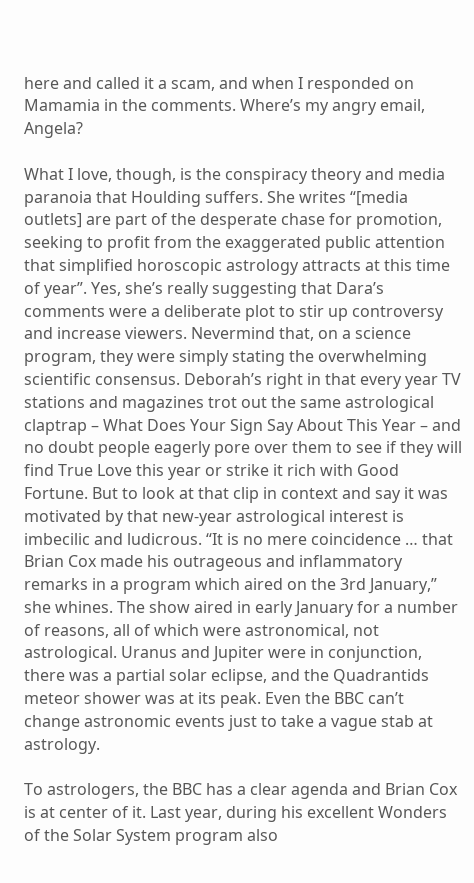here and called it a scam, and when I responded on Mamamia in the comments. Where’s my angry email, Angela?

What I love, though, is the conspiracy theory and media paranoia that Houlding suffers. She writes “[media outlets] are part of the desperate chase for promotion, seeking to profit from the exaggerated public attention that simplified horoscopic astrology attracts at this time of year”. Yes, she’s really suggesting that Dara’s comments were a deliberate plot to stir up controversy and increase viewers. Nevermind that, on a science program, they were simply stating the overwhelming scientific consensus. Deborah’s right in that every year TV stations and magazines trot out the same astrological claptrap – What Does Your Sign Say About This Year – and no doubt people eagerly pore over them to see if they will find True Love this year or strike it rich with Good Fortune. But to look at that clip in context and say it was motivated by that new-year astrological interest is imbecilic and ludicrous. “It is no mere coincidence … that Brian Cox made his outrageous and inflammatory remarks in a program which aired on the 3rd January,” she whines. The show aired in early January for a number of reasons, all of which were astronomical, not astrological. Uranus and Jupiter were in conjunction, there was a partial solar eclipse, and the Quadrantids meteor shower was at its peak. Even the BBC can’t change astronomic events just to take a vague stab at astrology.

To astrologers, the BBC has a clear agenda and Brian Cox is at center of it. Last year, during his excellent Wonders of the Solar System program also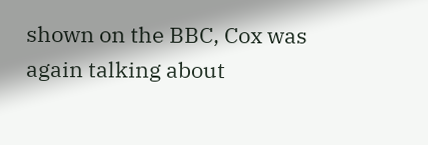shown on the BBC, Cox was again talking about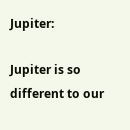Jupiter:

Jupiter is so different to our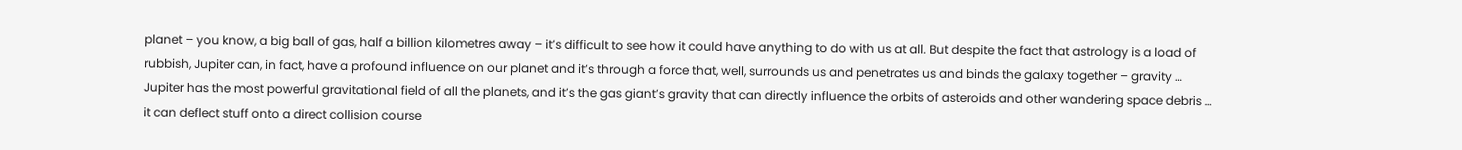planet – you know, a big ball of gas, half a billion kilometres away – it’s difficult to see how it could have anything to do with us at all. But despite the fact that astrology is a load of rubbish, Jupiter can, in fact, have a profound influence on our planet and it’s through a force that, well, surrounds us and penetrates us and binds the galaxy together – gravity … Jupiter has the most powerful gravitational field of all the planets, and it’s the gas giant’s gravity that can directly influence the orbits of asteroids and other wandering space debris … it can deflect stuff onto a direct collision course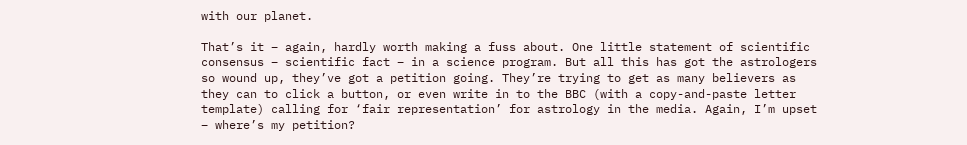with our planet.

That’s it – again, hardly worth making a fuss about. One little statement of scientific consensus – scientific fact – in a science program. But all this has got the astrologers so wound up, they’ve got a petition going. They’re trying to get as many believers as they can to click a button, or even write in to the BBC (with a copy-and-paste letter template) calling for ‘fair representation’ for astrology in the media. Again, I’m upset – where’s my petition?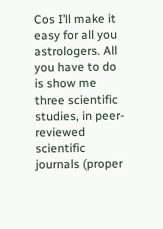Cos I’ll make it easy for all you astrologers. All you have to do is show me three scientific studies, in peer-reviewed scientific journals (proper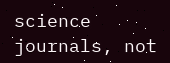science journals, not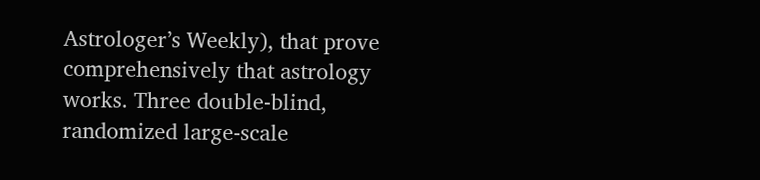Astrologer’s Weekly), that prove comprehensively that astrology works. Three double-blind, randomized large-scale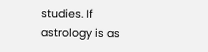studies. If astrology is as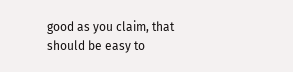good as you claim, that should be easy to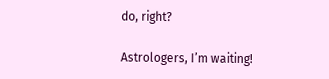do, right?

Astrologers, I’m waiting!